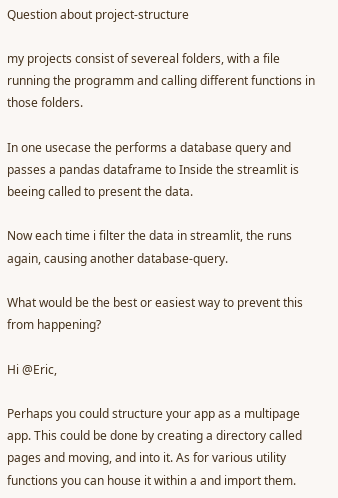Question about project-structure

my projects consist of severeal folders, with a file running the programm and calling different functions in those folders.

In one usecase the performs a database query and passes a pandas dataframe to Inside the streamlit is beeing called to present the data.

Now each time i filter the data in streamlit, the runs again, causing another database-query.

What would be the best or easiest way to prevent this from happening?

Hi @Eric,

Perhaps you could structure your app as a multipage app. This could be done by creating a directory called pages and moving, and into it. As for various utility functions you can house it within a and import them.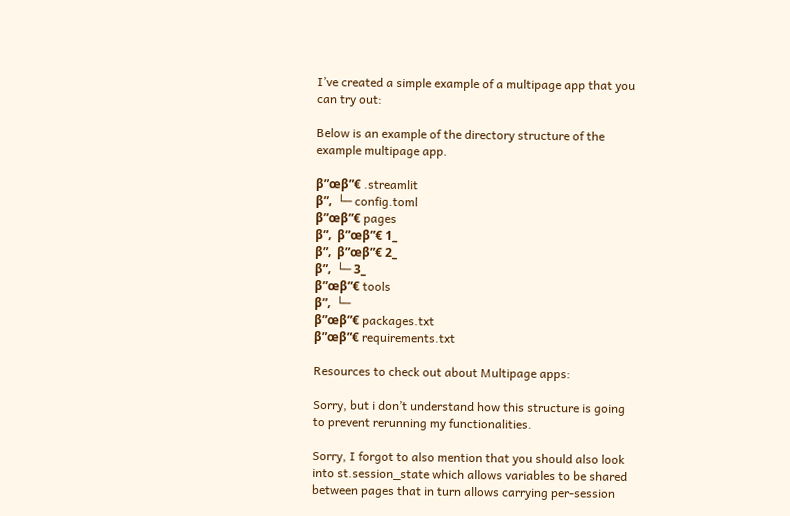I’ve created a simple example of a multipage app that you can try out:

Below is an example of the directory structure of the example multipage app.

β”œβ”€ .streamlit
β”‚  └─ config.toml
β”œβ”€ pages
β”‚  β”œβ”€ 1_
β”‚  β”œβ”€ 2_
β”‚  └─ 3_
β”œβ”€ tools
β”‚  └─
β”œβ”€ packages.txt
β”œβ”€ requirements.txt

Resources to check out about Multipage apps:

Sorry, but i don’t understand how this structure is going to prevent rerunning my functionalities.

Sorry, I forgot to also mention that you should also look into st.session_state which allows variables to be shared between pages that in turn allows carrying per-session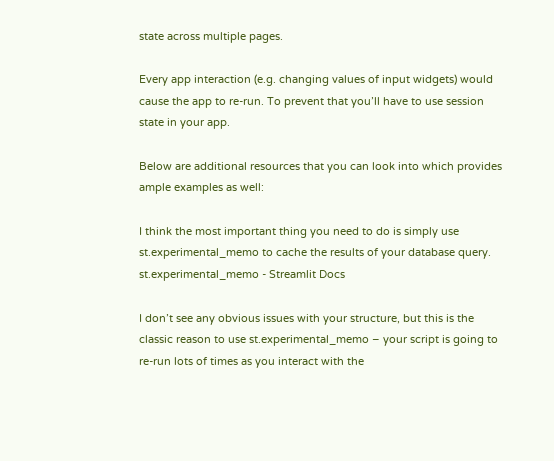state across multiple pages.

Every app interaction (e.g. changing values of input widgets) would cause the app to re-run. To prevent that you’ll have to use session state in your app.

Below are additional resources that you can look into which provides ample examples as well:

I think the most important thing you need to do is simply use st.experimental_memo to cache the results of your database query. st.experimental_memo - Streamlit Docs

I don’t see any obvious issues with your structure, but this is the classic reason to use st.experimental_memo – your script is going to re-run lots of times as you interact with the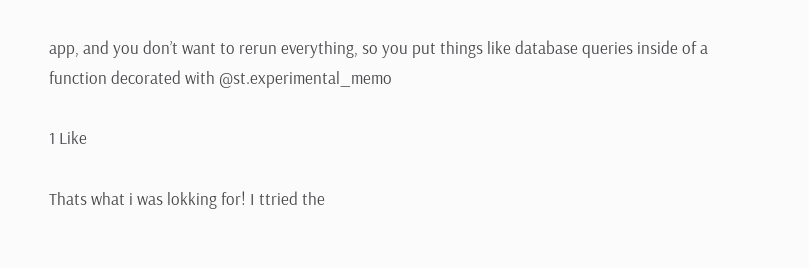app, and you don’t want to rerun everything, so you put things like database queries inside of a function decorated with @st.experimental_memo

1 Like

Thats what i was lokking for! I ttried the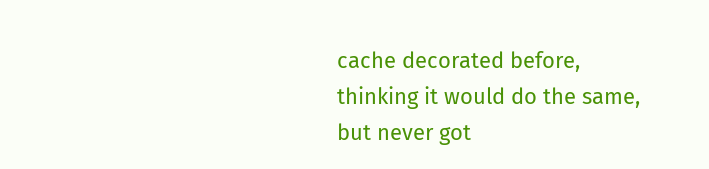cache decorated before, thinking it would do the same, but never got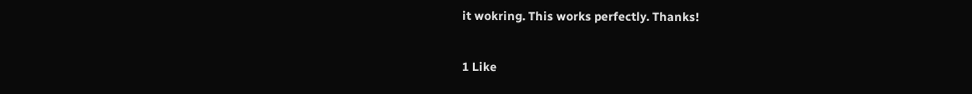it wokring. This works perfectly. Thanks!

1 Like